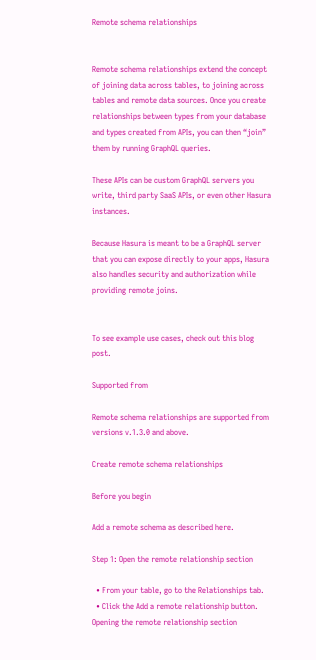Remote schema relationships


Remote schema relationships extend the concept of joining data across tables, to joining across tables and remote data sources. Once you create relationships between types from your database and types created from APIs, you can then “join” them by running GraphQL queries.

These APIs can be custom GraphQL servers you write, third party SaaS APIs, or even other Hasura instances.

Because Hasura is meant to be a GraphQL server that you can expose directly to your apps, Hasura also handles security and authorization while providing remote joins.


To see example use cases, check out this blog post.

Supported from

Remote schema relationships are supported from versions v.1.3.0 and above.

Create remote schema relationships

Before you begin

Add a remote schema as described here.

Step 1: Open the remote relationship section

  • From your table, go to the Relationships tab.
  • Click the Add a remote relationship button.
Opening the remote relationship section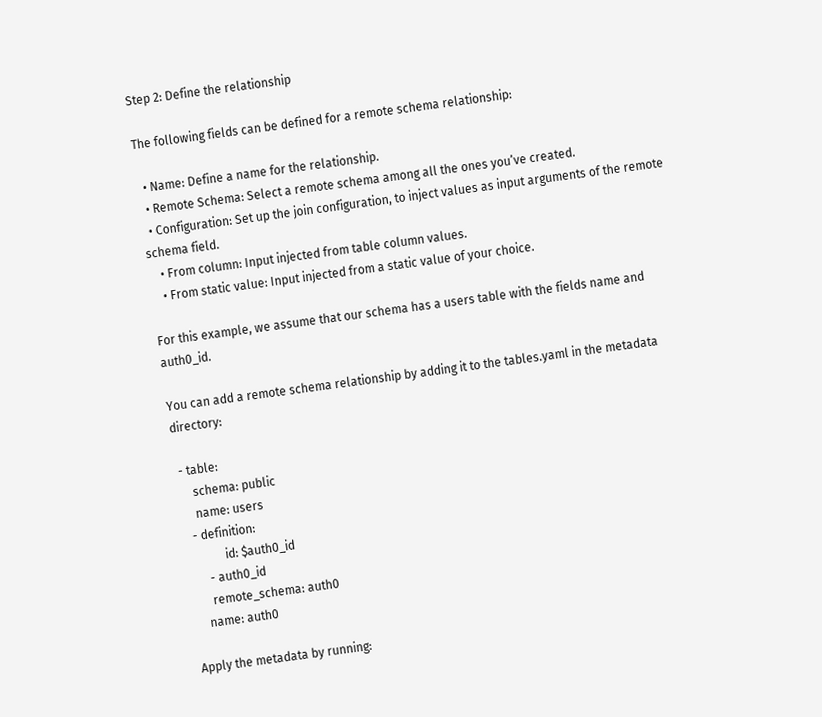Step 2: Define the relationship

The following fields can be defined for a remote schema relationship:

  • Name: Define a name for the relationship.
  • Remote Schema: Select a remote schema among all the ones you’ve created.
  • Configuration: Set up the join configuration, to inject values as input arguments of the remote schema field.
    • From column: Input injected from table column values.
    • From static value: Input injected from a static value of your choice.

For this example, we assume that our schema has a users table with the fields name and auth0_id.

You can add a remote schema relationship by adding it to the tables.yaml in the metadata directory:

 - table:
     schema: public
     name: users
   - definition:
             id: $auth0_id
       - auth0_id
       remote_schema: auth0
     name: auth0

Apply the metadata by running: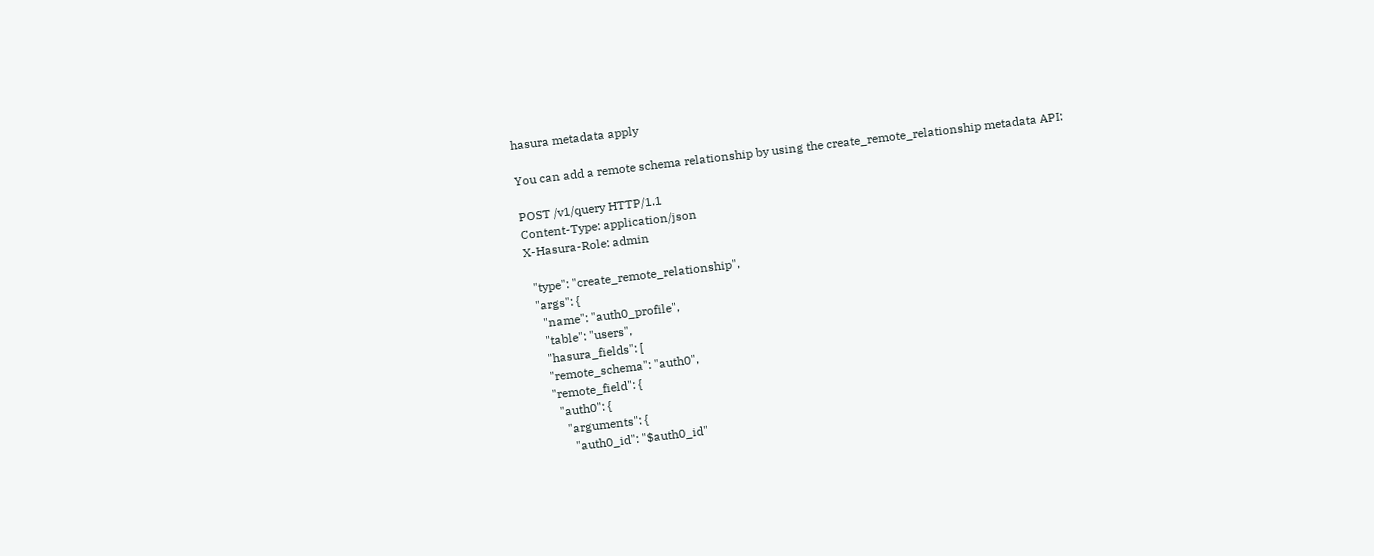hasura metadata apply

You can add a remote schema relationship by using the create_remote_relationship metadata API:

POST /v1/query HTTP/1.1
Content-Type: application/json
X-Hasura-Role: admin

  "type": "create_remote_relationship",
  "args": {
    "name": "auth0_profile",
    "table": "users",
    "hasura_fields": [
    "remote_schema": "auth0",
    "remote_field": {
      "auth0": {
        "arguments": {
          "auth0_id": "$auth0_id"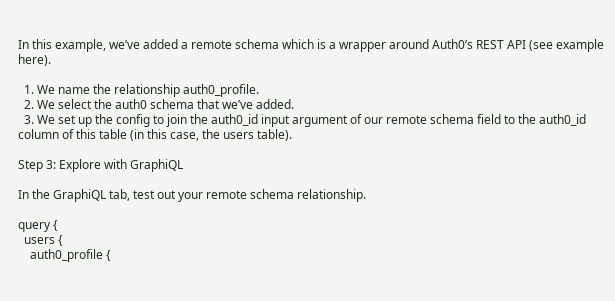In this example, we’ve added a remote schema which is a wrapper around Auth0’s REST API (see example here).

  1. We name the relationship auth0_profile.
  2. We select the auth0 schema that we’ve added.
  3. We set up the config to join the auth0_id input argument of our remote schema field to the auth0_id column of this table (in this case, the users table).

Step 3: Explore with GraphiQL

In the GraphiQL tab, test out your remote schema relationship.

query {
  users {
    auth0_profile {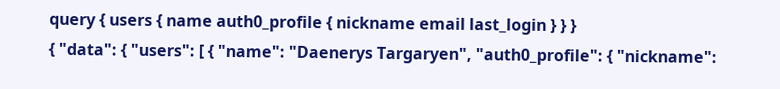query { users { name auth0_profile { nickname email last_login } } }
{ "data": { "users": [ { "name": "Daenerys Targaryen", "auth0_profile": { "nickname":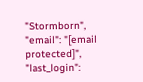"Stormborn", "email": "[email protected]", "last_login":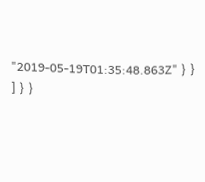"2019-05-19T01:35:48.863Z" } } ] } }